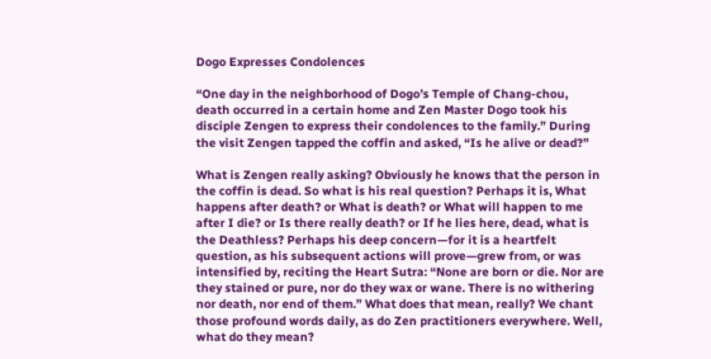Dogo Expresses Condolences

“One day in the neighborhood of Dogo’s Temple of Chang-chou, death occurred in a certain home and Zen Master Dogo took his disciple Zengen to express their condolences to the family.” During the visit Zengen tapped the coffin and asked, “Is he alive or dead?”

What is Zengen really asking? Obviously he knows that the person in the coffin is dead. So what is his real question? Perhaps it is, What happens after death? or What is death? or What will happen to me after I die? or Is there really death? or If he lies here, dead, what is the Deathless? Perhaps his deep concern—for it is a heartfelt question, as his subsequent actions will prove—grew from, or was intensified by, reciting the Heart Sutra: “None are born or die. Nor are they stained or pure, nor do they wax or wane. There is no withering nor death, nor end of them.” What does that mean, really? We chant those profound words daily, as do Zen practitioners everywhere. Well, what do they mean?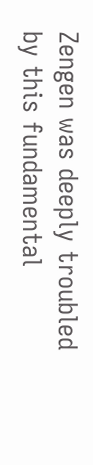Zengen was deeply troubled by this fundamental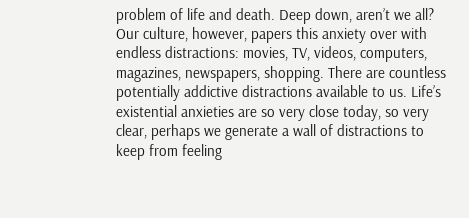problem of life and death. Deep down, aren’t we all? Our culture, however, papers this anxiety over with endless distractions: movies, TV, videos, computers, magazines, newspapers, shopping. There are countless potentially addictive distractions available to us. Life’s existential anxieties are so very close today, so very clear, perhaps we generate a wall of distractions to keep from feeling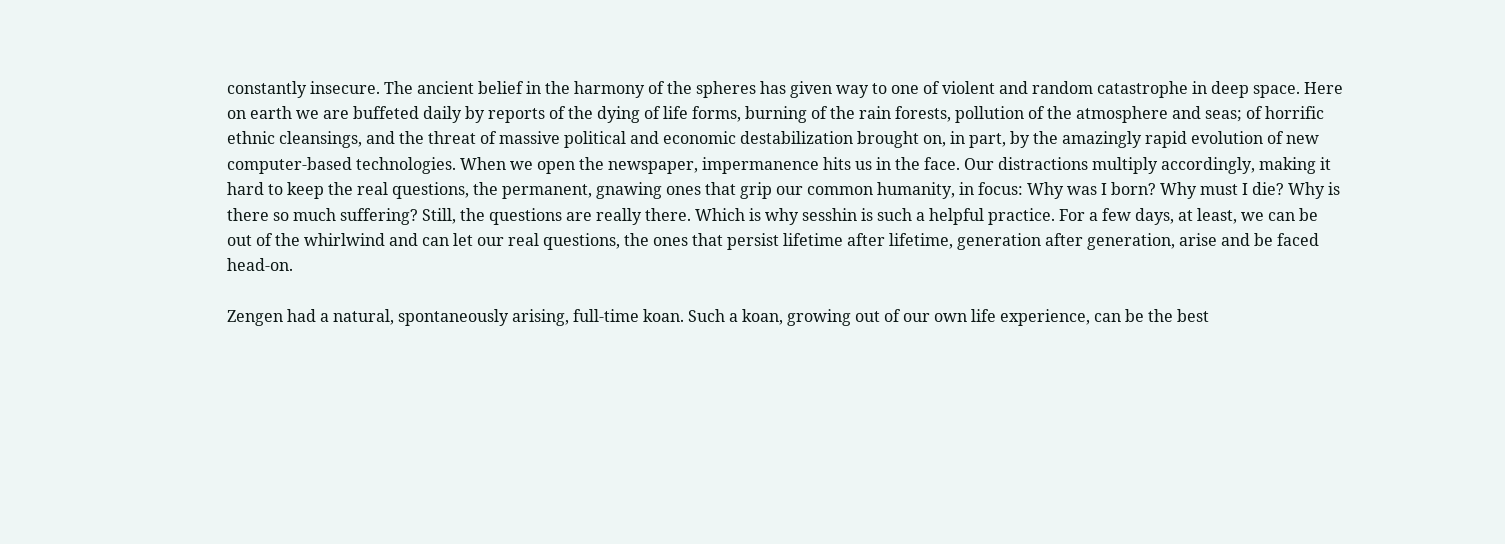constantly insecure. The ancient belief in the harmony of the spheres has given way to one of violent and random catastrophe in deep space. Here on earth we are buffeted daily by reports of the dying of life forms, burning of the rain forests, pollution of the atmosphere and seas; of horrific ethnic cleansings, and the threat of massive political and economic destabilization brought on, in part, by the amazingly rapid evolution of new computer-based technologies. When we open the newspaper, impermanence hits us in the face. Our distractions multiply accordingly, making it hard to keep the real questions, the permanent, gnawing ones that grip our common humanity, in focus: Why was I born? Why must I die? Why is there so much suffering? Still, the questions are really there. Which is why sesshin is such a helpful practice. For a few days, at least, we can be out of the whirlwind and can let our real questions, the ones that persist lifetime after lifetime, generation after generation, arise and be faced head-on.

Zengen had a natural, spontaneously arising, full-time koan. Such a koan, growing out of our own life experience, can be the best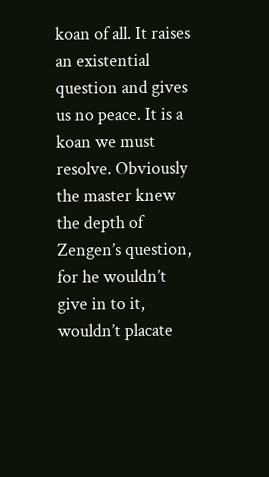koan of all. It raises an existential question and gives us no peace. It is a koan we must resolve. Obviously the master knew the depth of Zengen’s question, for he wouldn’t give in to it, wouldn’t placate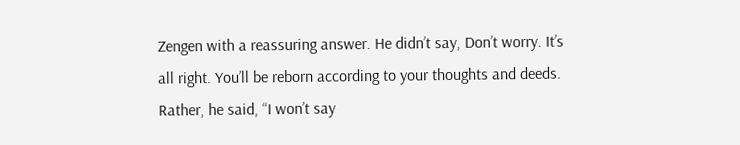Zengen with a reassuring answer. He didn’t say, Don’t worry. It’s all right. You’ll be reborn according to your thoughts and deeds. Rather, he said, “I won’t say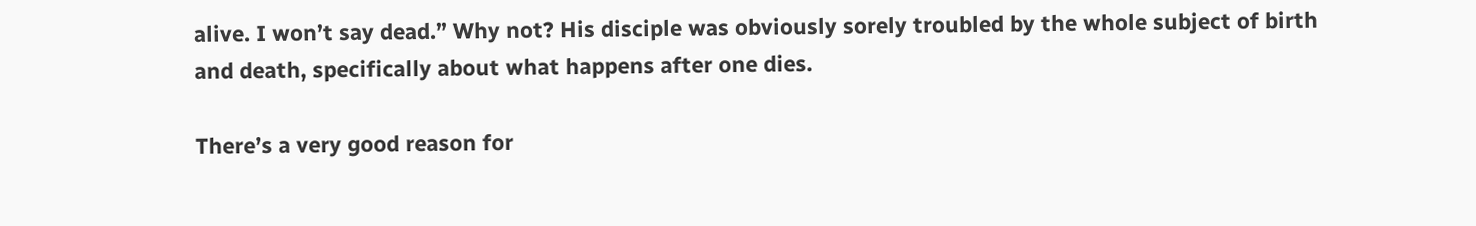alive. I won’t say dead.” Why not? His disciple was obviously sorely troubled by the whole subject of birth and death, specifically about what happens after one dies.

There’s a very good reason for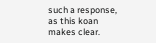such a response, as this koan makes clear.